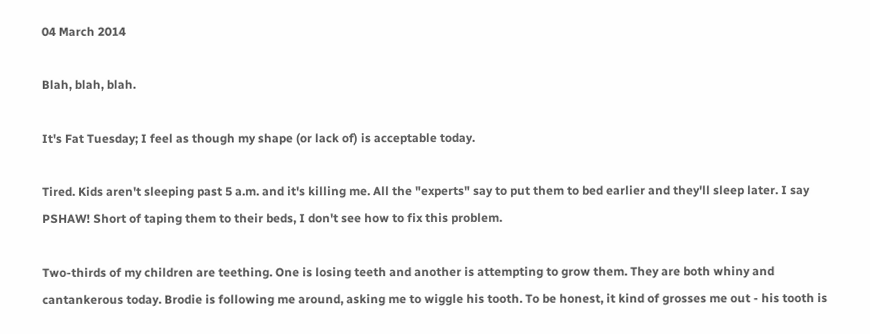04 March 2014

Blah, blah, blah.

It's Fat Tuesday; I feel as though my shape (or lack of) is acceptable today.

Tired. Kids aren't sleeping past 5 a.m. and it's killing me. All the "experts" say to put them to bed earlier and they'll sleep later. I say PSHAW! Short of taping them to their beds, I don't see how to fix this problem.

Two-thirds of my children are teething. One is losing teeth and another is attempting to grow them. They are both whiny and cantankerous today. Brodie is following me around, asking me to wiggle his tooth. To be honest, it kind of grosses me out - his tooth is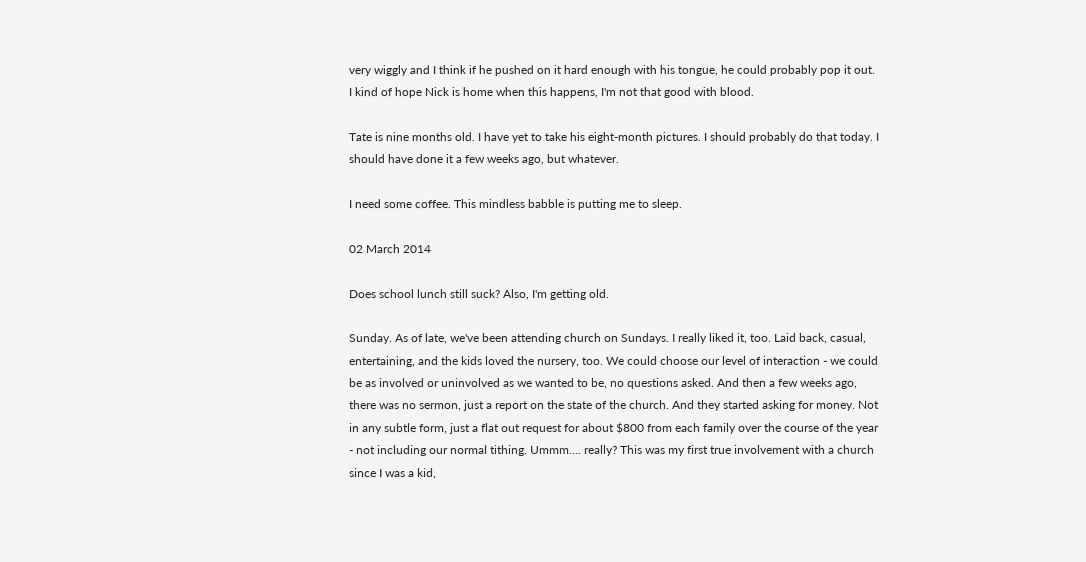very wiggly and I think if he pushed on it hard enough with his tongue, he could probably pop it out. I kind of hope Nick is home when this happens, I'm not that good with blood.

Tate is nine months old. I have yet to take his eight-month pictures. I should probably do that today. I should have done it a few weeks ago, but whatever.

I need some coffee. This mindless babble is putting me to sleep.

02 March 2014

Does school lunch still suck? Also, I'm getting old.

Sunday. As of late, we've been attending church on Sundays. I really liked it, too. Laid back, casual, entertaining, and the kids loved the nursery, too. We could choose our level of interaction - we could be as involved or uninvolved as we wanted to be, no questions asked. And then a few weeks ago, there was no sermon, just a report on the state of the church. And they started asking for money. Not in any subtle form, just a flat out request for about $800 from each family over the course of the year - not including our normal tithing. Ummm.... really? This was my first true involvement with a church since I was a kid,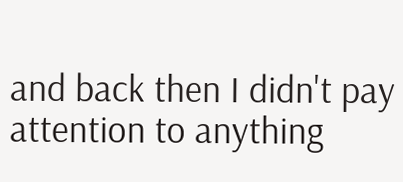and back then I didn't pay attention to anything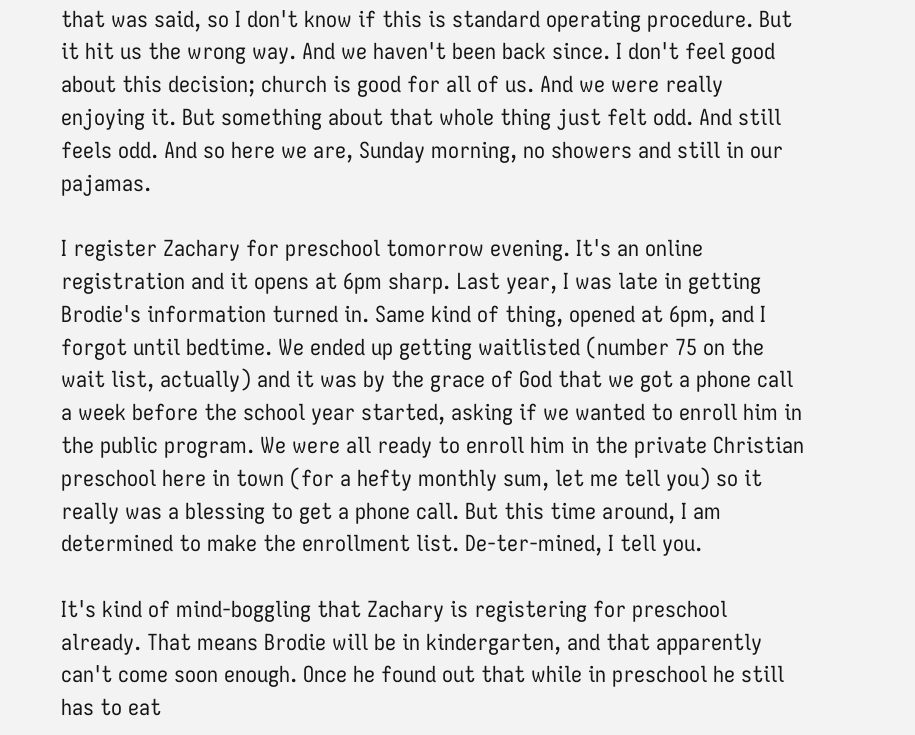that was said, so I don't know if this is standard operating procedure. But it hit us the wrong way. And we haven't been back since. I don't feel good about this decision; church is good for all of us. And we were really enjoying it. But something about that whole thing just felt odd. And still feels odd. And so here we are, Sunday morning, no showers and still in our pajamas.

I register Zachary for preschool tomorrow evening. It's an online registration and it opens at 6pm sharp. Last year, I was late in getting Brodie's information turned in. Same kind of thing, opened at 6pm, and I forgot until bedtime. We ended up getting waitlisted (number 75 on the wait list, actually) and it was by the grace of God that we got a phone call a week before the school year started, asking if we wanted to enroll him in the public program. We were all ready to enroll him in the private Christian preschool here in town (for a hefty monthly sum, let me tell you) so it really was a blessing to get a phone call. But this time around, I am determined to make the enrollment list. De-ter-mined, I tell you.

It's kind of mind-boggling that Zachary is registering for preschool already. That means Brodie will be in kindergarten, and that apparently can't come soon enough. Once he found out that while in preschool he still has to eat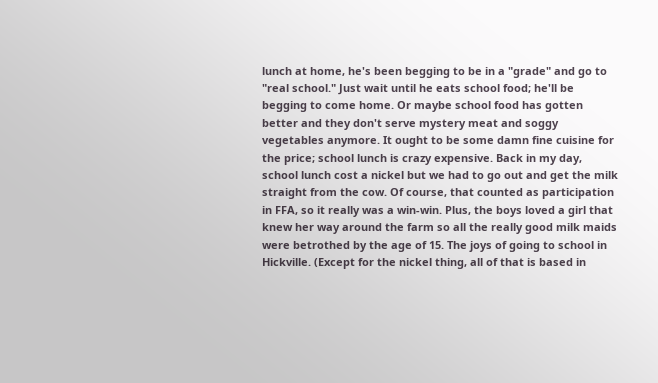lunch at home, he's been begging to be in a "grade" and go to "real school." Just wait until he eats school food; he'll be begging to come home. Or maybe school food has gotten better and they don't serve mystery meat and soggy vegetables anymore. It ought to be some damn fine cuisine for the price; school lunch is crazy expensive. Back in my day, school lunch cost a nickel but we had to go out and get the milk straight from the cow. Of course, that counted as participation in FFA, so it really was a win-win. Plus, the boys loved a girl that knew her way around the farm so all the really good milk maids were betrothed by the age of 15. The joys of going to school in Hickville. (Except for the nickel thing, all of that is based in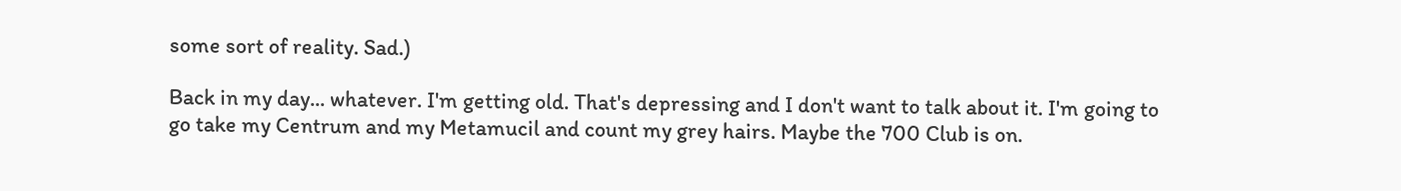some sort of reality. Sad.)

Back in my day... whatever. I'm getting old. That's depressing and I don't want to talk about it. I'm going to go take my Centrum and my Metamucil and count my grey hairs. Maybe the 700 Club is on.